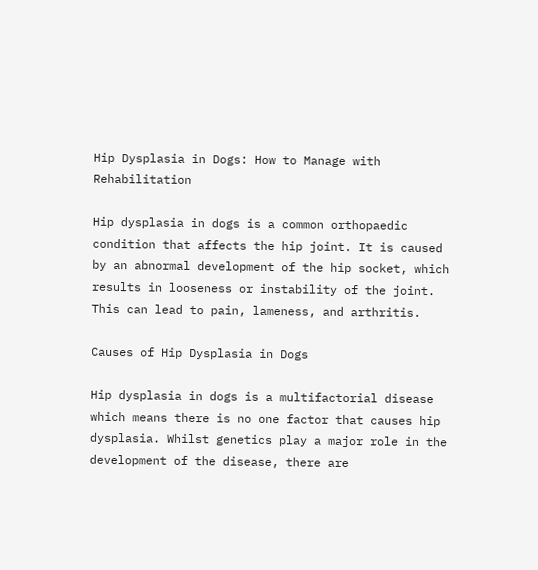Hip Dysplasia in Dogs: How to Manage with Rehabilitation

Hip dysplasia in dogs is a common orthopaedic condition that affects the hip joint. It is caused by an abnormal development of the hip socket, which results in looseness or instability of the joint. This can lead to pain, lameness, and arthritis.

Causes of Hip Dysplasia in Dogs

Hip dysplasia in dogs is a multifactorial disease which means there is no one factor that causes hip dysplasia. Whilst genetics play a major role in the development of the disease, there are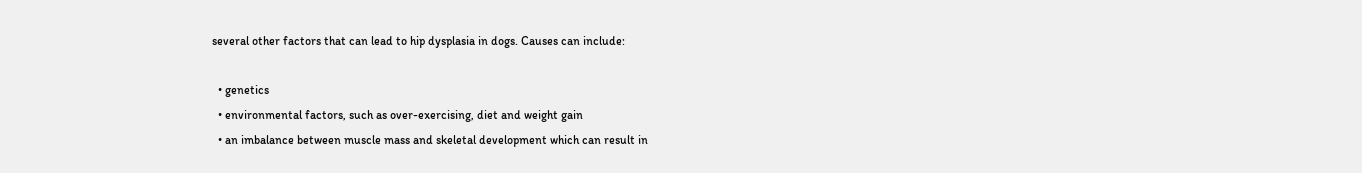several other factors that can lead to hip dysplasia in dogs. Causes can include:

  • genetics
  • environmental factors, such as over-exercising, diet and weight gain
  • an imbalance between muscle mass and skeletal development which can result in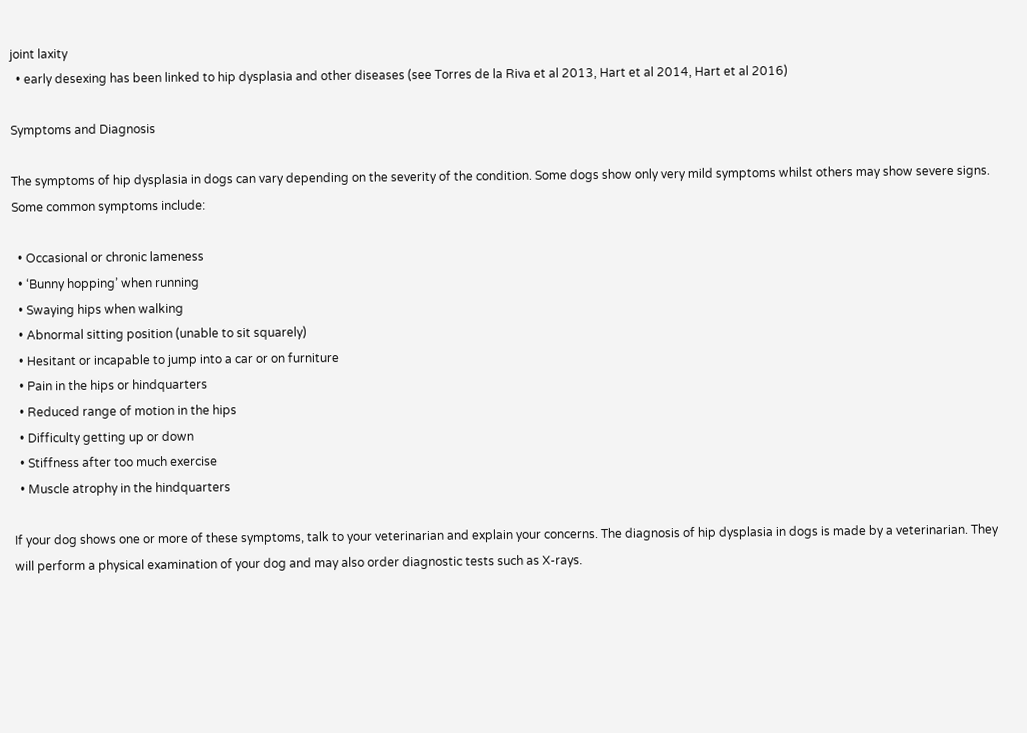joint laxity
  • early desexing has been linked to hip dysplasia and other diseases (see Torres de la Riva et al 2013, Hart et al 2014, Hart et al 2016)

Symptoms and Diagnosis

The symptoms of hip dysplasia in dogs can vary depending on the severity of the condition. Some dogs show only very mild symptoms whilst others may show severe signs. Some common symptoms include:

  • Occasional or chronic lameness
  • ‘Bunny hopping’ when running
  • Swaying hips when walking
  • Abnormal sitting position (unable to sit squarely)
  • Hesitant or incapable to jump into a car or on furniture
  • Pain in the hips or hindquarters
  • Reduced range of motion in the hips
  • Difficulty getting up or down
  • Stiffness after too much exercise
  • Muscle atrophy in the hindquarters

If your dog shows one or more of these symptoms, talk to your veterinarian and explain your concerns. The diagnosis of hip dysplasia in dogs is made by a veterinarian. They will perform a physical examination of your dog and may also order diagnostic tests such as X-rays.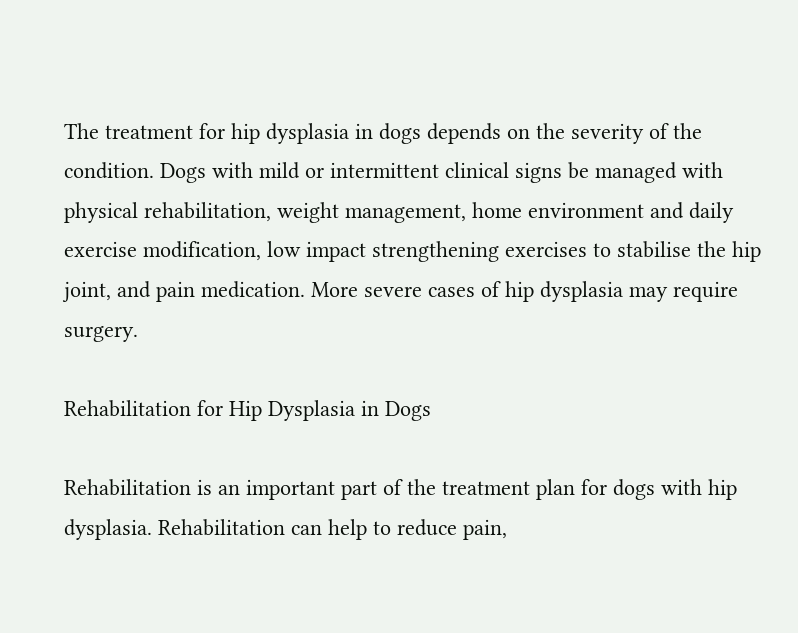The treatment for hip dysplasia in dogs depends on the severity of the condition. Dogs with mild or intermittent clinical signs be managed with physical rehabilitation, weight management, home environment and daily exercise modification, low impact strengthening exercises to stabilise the hip joint, and pain medication. More severe cases of hip dysplasia may require surgery.

Rehabilitation for Hip Dysplasia in Dogs

Rehabilitation is an important part of the treatment plan for dogs with hip dysplasia. Rehabilitation can help to reduce pain,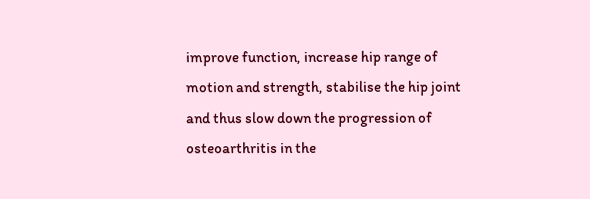improve function, increase hip range of motion and strength, stabilise the hip joint and thus slow down the progression of osteoarthritis in the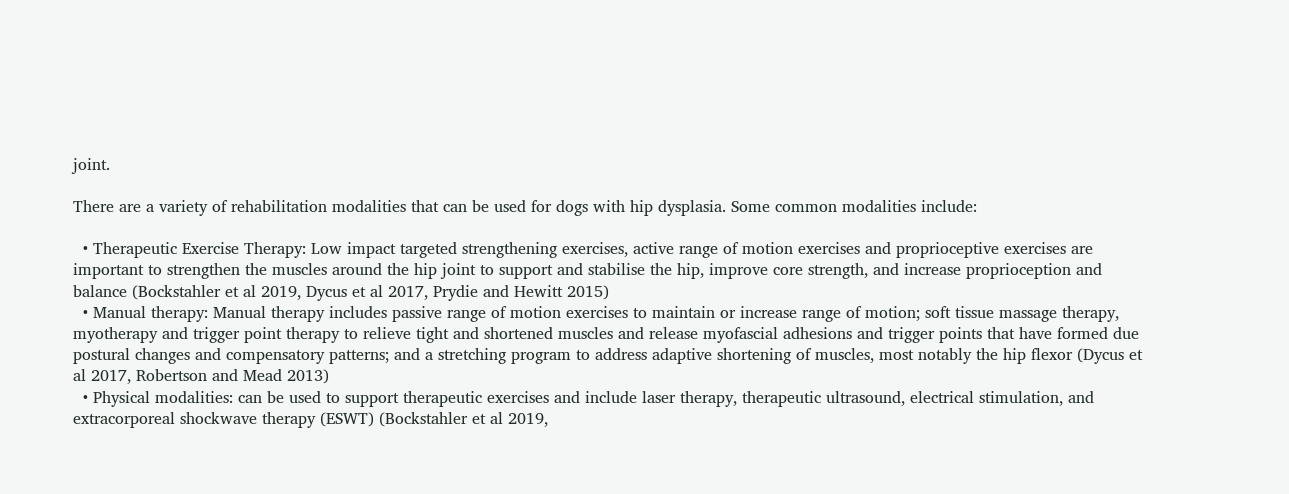joint.

There are a variety of rehabilitation modalities that can be used for dogs with hip dysplasia. Some common modalities include:

  • Therapeutic Exercise Therapy: Low impact targeted strengthening exercises, active range of motion exercises and proprioceptive exercises are important to strengthen the muscles around the hip joint to support and stabilise the hip, improve core strength, and increase proprioception and balance (Bockstahler et al 2019, Dycus et al 2017, Prydie and Hewitt 2015)
  • Manual therapy: Manual therapy includes passive range of motion exercises to maintain or increase range of motion; soft tissue massage therapy, myotherapy and trigger point therapy to relieve tight and shortened muscles and release myofascial adhesions and trigger points that have formed due postural changes and compensatory patterns; and a stretching program to address adaptive shortening of muscles, most notably the hip flexor (Dycus et al 2017, Robertson and Mead 2013)
  • Physical modalities: can be used to support therapeutic exercises and include laser therapy, therapeutic ultrasound, electrical stimulation, and extracorporeal shockwave therapy (ESWT) (Bockstahler et al 2019,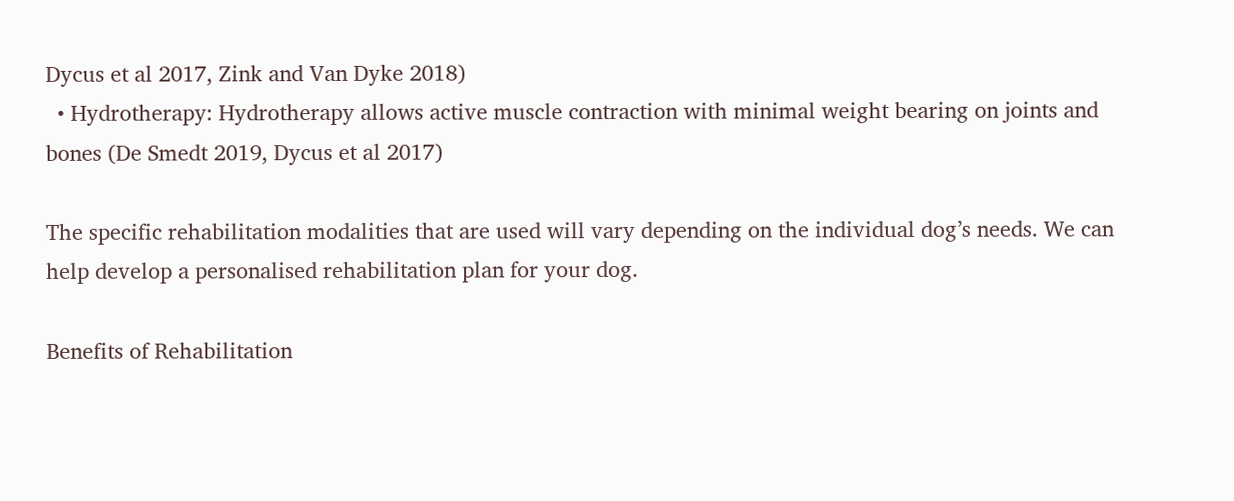Dycus et al 2017, Zink and Van Dyke 2018)
  • Hydrotherapy: Hydrotherapy allows active muscle contraction with minimal weight bearing on joints and bones (De Smedt 2019, Dycus et al 2017)

The specific rehabilitation modalities that are used will vary depending on the individual dog’s needs. We can help develop a personalised rehabilitation plan for your dog.

Benefits of Rehabilitation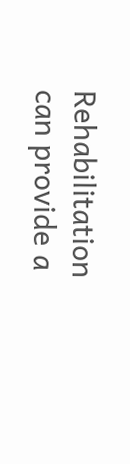Rehabilitation can provide a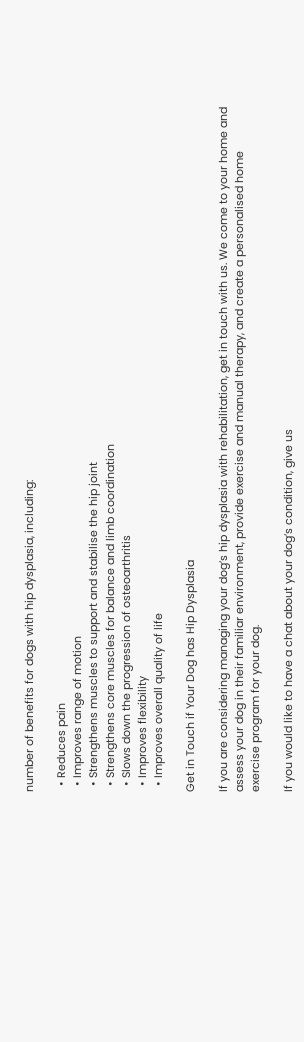number of benefits for dogs with hip dysplasia, including:

  • Reduces pain
  • Improves range of motion
  • Strengthens muscles to support and stabilise the hip joint
  • Strengthens core muscles for balance and limb coordination
  • Slows down the progression of osteoarthritis
  • Improves flexibility
  • Improves overall quality of life

Get in Touch if Your Dog has Hip Dysplasia

If you are considering managing your dog’s hip dysplasia with rehabilitation, get in touch with us. We come to your home and assess your dog in their familiar environment, provide exercise and manual therapy, and create a personalised home exercise program for your dog.

If you would like to have a chat about your dog’s condition, give us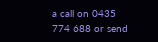a call on 0435 774 688 or send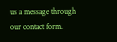us a message through our contact form.